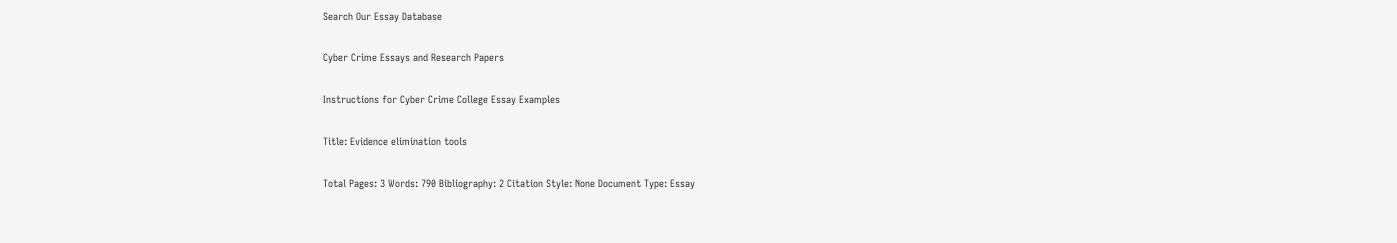Search Our Essay Database

Cyber Crime Essays and Research Papers

Instructions for Cyber Crime College Essay Examples

Title: Evidence elimination tools

Total Pages: 3 Words: 790 Bibliography: 2 Citation Style: None Document Type: Essay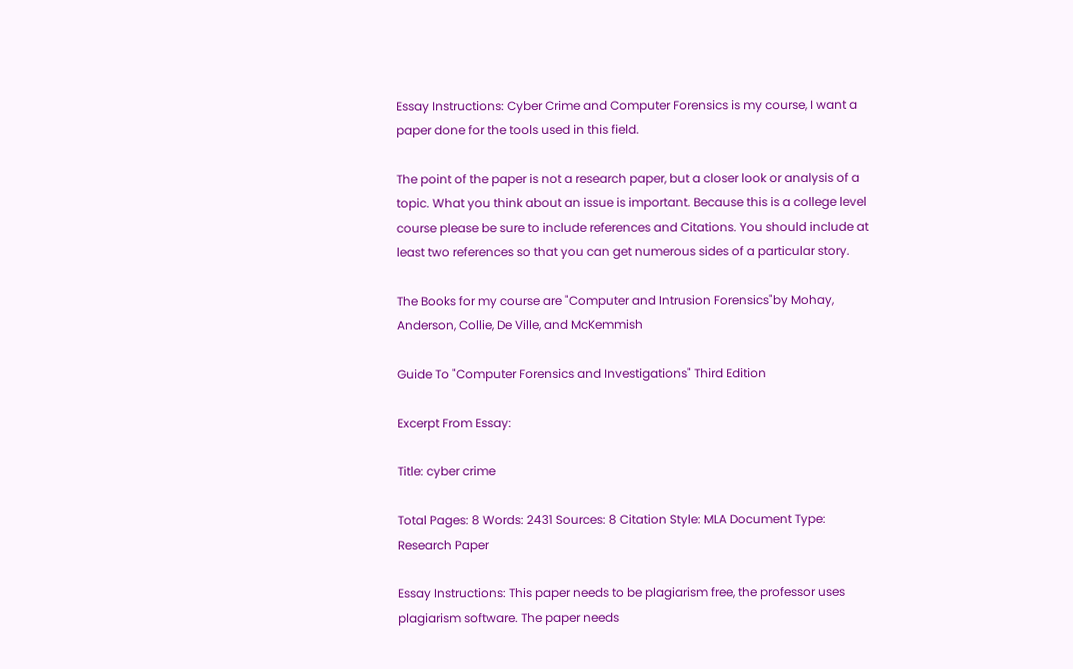Essay Instructions: Cyber Crime and Computer Forensics is my course, I want a paper done for the tools used in this field.

The point of the paper is not a research paper, but a closer look or analysis of a topic. What you think about an issue is important. Because this is a college level course please be sure to include references and Citations. You should include at least two references so that you can get numerous sides of a particular story.

The Books for my course are "Computer and Intrusion Forensics"by Mohay, Anderson, Collie, De Ville, and McKemmish

Guide To "Computer Forensics and Investigations" Third Edition

Excerpt From Essay:

Title: cyber crime

Total Pages: 8 Words: 2431 Sources: 8 Citation Style: MLA Document Type: Research Paper

Essay Instructions: This paper needs to be plagiarism free, the professor uses plagiarism software. The paper needs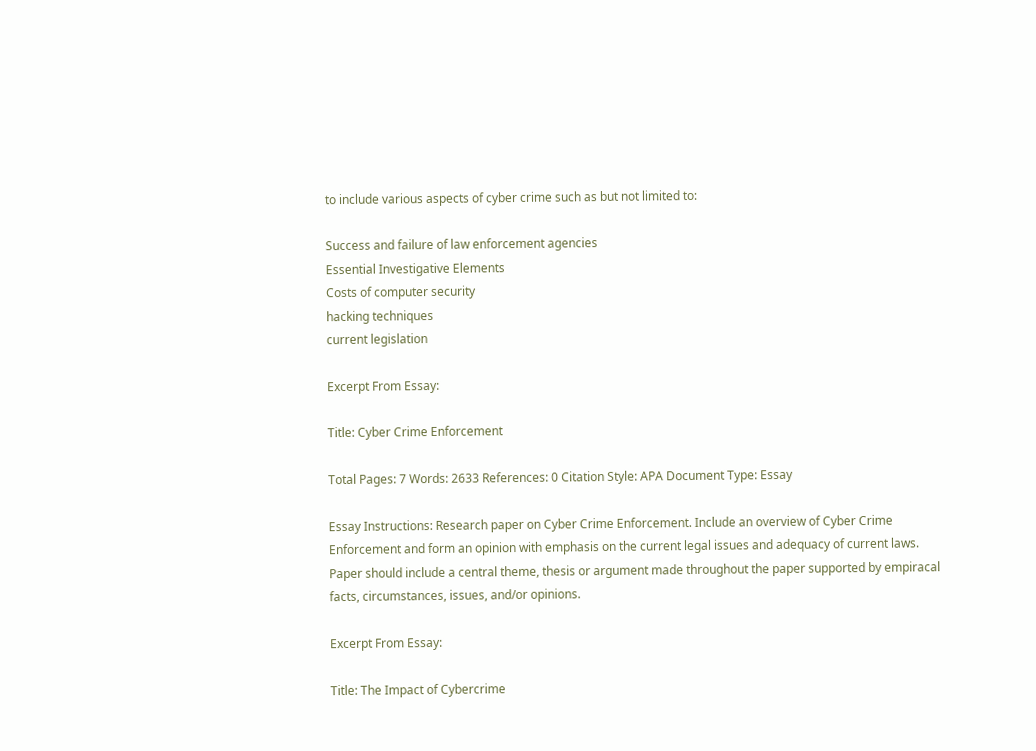to include various aspects of cyber crime such as but not limited to:

Success and failure of law enforcement agencies
Essential Investigative Elements
Costs of computer security
hacking techniques
current legislation

Excerpt From Essay:

Title: Cyber Crime Enforcement

Total Pages: 7 Words: 2633 References: 0 Citation Style: APA Document Type: Essay

Essay Instructions: Research paper on Cyber Crime Enforcement. Include an overview of Cyber Crime Enforcement and form an opinion with emphasis on the current legal issues and adequacy of current laws. Paper should include a central theme, thesis or argument made throughout the paper supported by empiracal facts, circumstances, issues, and/or opinions.

Excerpt From Essay:

Title: The Impact of Cybercrime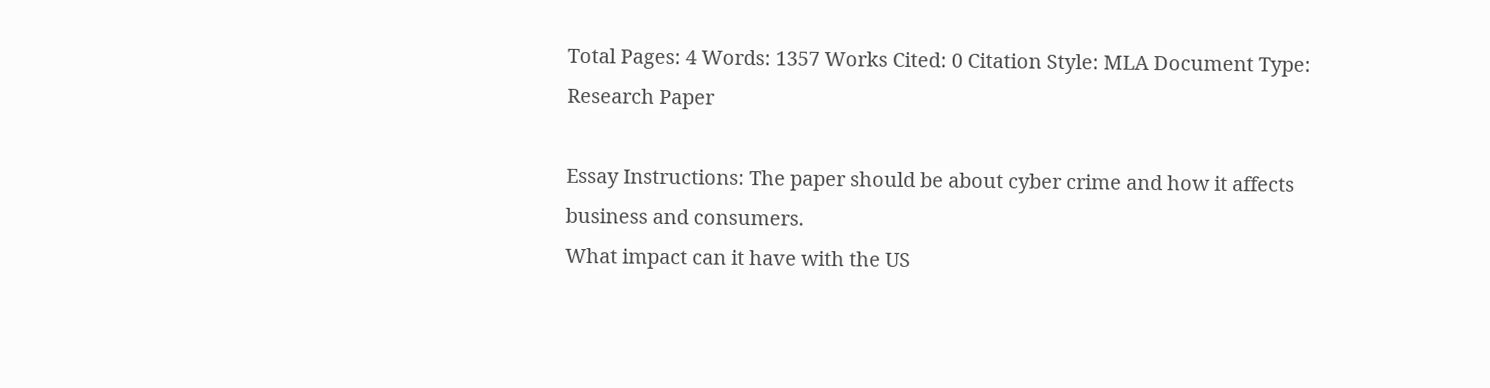Total Pages: 4 Words: 1357 Works Cited: 0 Citation Style: MLA Document Type: Research Paper

Essay Instructions: The paper should be about cyber crime and how it affects business and consumers.
What impact can it have with the US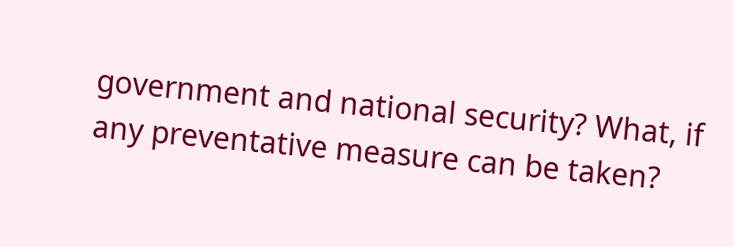government and national security? What, if any preventative measure can be taken?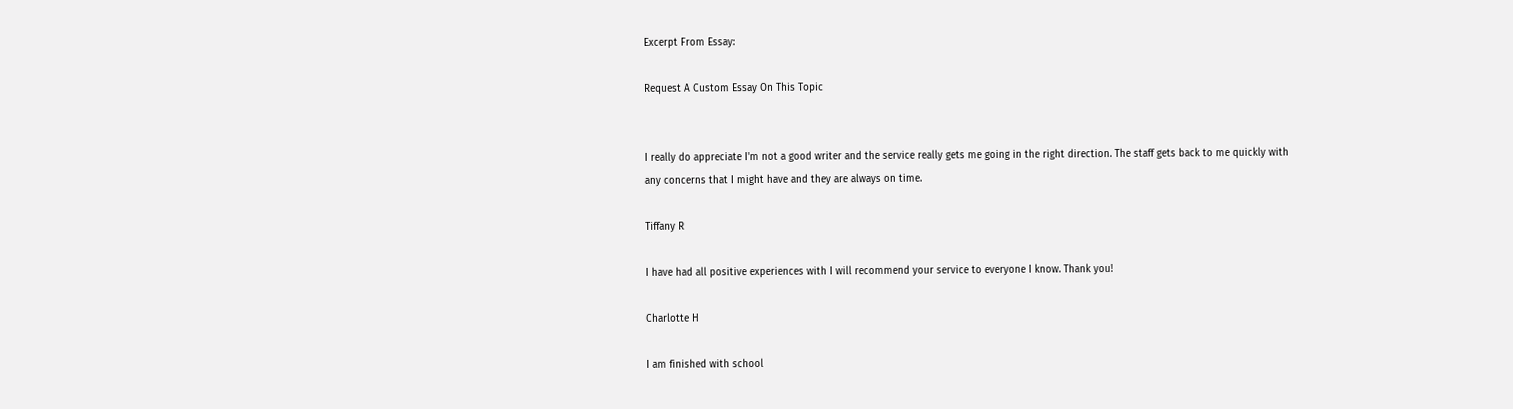Excerpt From Essay:

Request A Custom Essay On This Topic


I really do appreciate I'm not a good writer and the service really gets me going in the right direction. The staff gets back to me quickly with any concerns that I might have and they are always on time.

Tiffany R

I have had all positive experiences with I will recommend your service to everyone I know. Thank you!

Charlotte H

I am finished with school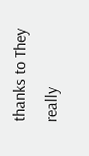thanks to They really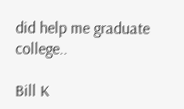did help me graduate college..

Bill K